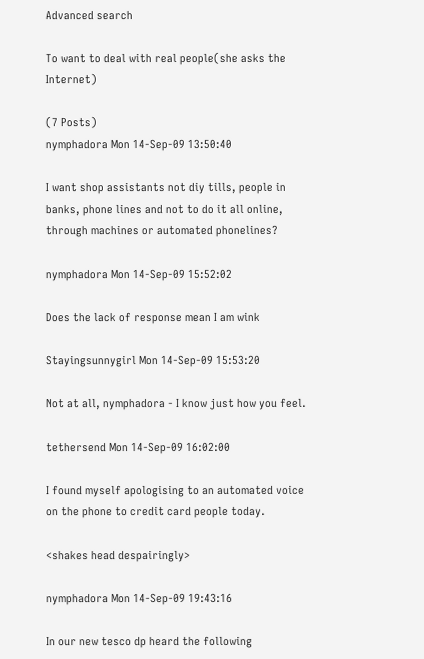Advanced search

To want to deal with real people(she asks the Internet)

(7 Posts)
nymphadora Mon 14-Sep-09 13:50:40

I want shop assistants not diy tills, people in banks, phone lines and not to do it all online, through machines or automated phonelines?

nymphadora Mon 14-Sep-09 15:52:02

Does the lack of response mean I am wink

Stayingsunnygirl Mon 14-Sep-09 15:53:20

Not at all, nymphadora - I know just how you feel.

tethersend Mon 14-Sep-09 16:02:00

I found myself apologising to an automated voice on the phone to credit card people today.

<shakes head despairingly>

nymphadora Mon 14-Sep-09 19:43:16

In our new tesco dp heard the following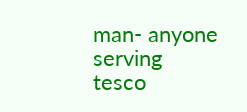man- anyone serving
tesco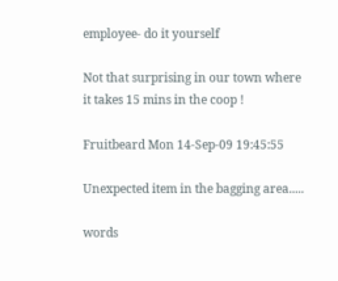employee- do it yourself

Not that surprising in our town where it takes 15 mins in the coop !

Fruitbeard Mon 14-Sep-09 19:45:55

Unexpected item in the bagging area.....

words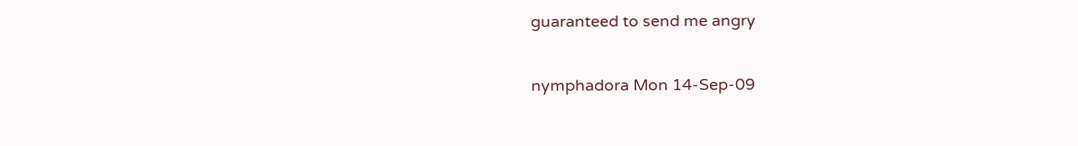guaranteed to send me angry

nymphadora Mon 14-Sep-09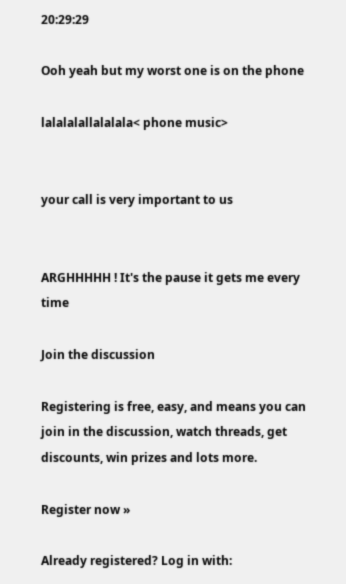20:29:29

Ooh yeah but my worst one is on the phone

lalalalallalalala< phone music>


your call is very important to us


ARGHHHHH ! It's the pause it gets me every time

Join the discussion

Registering is free, easy, and means you can join in the discussion, watch threads, get discounts, win prizes and lots more.

Register now »

Already registered? Log in with: